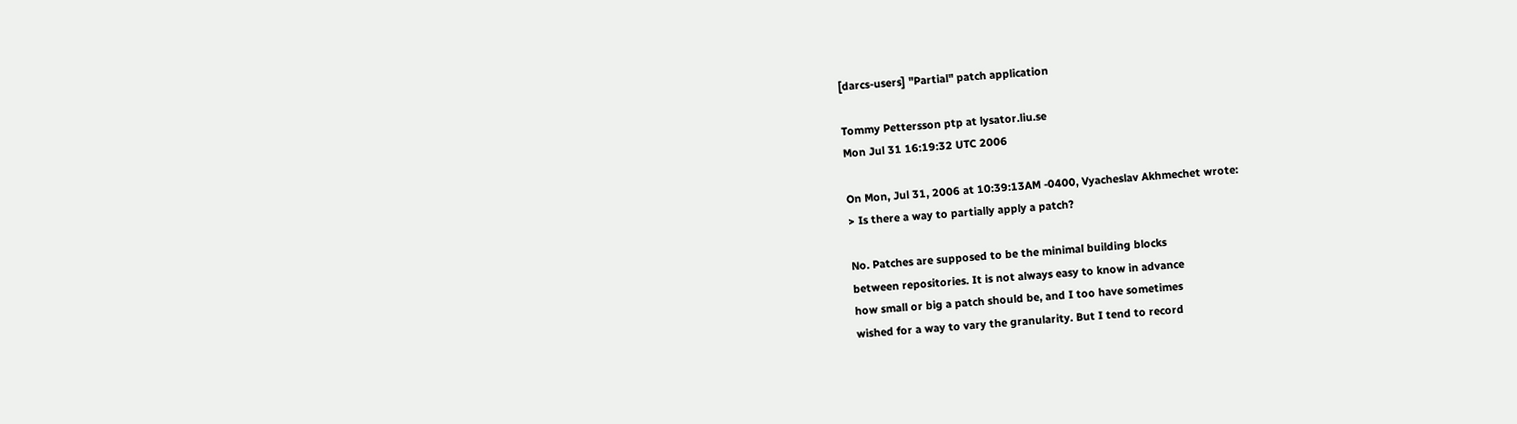[darcs-users] "Partial" patch application

Tommy Pettersson ptp at lysator.liu.se
Mon Jul 31 16:19:32 UTC 2006

On Mon, Jul 31, 2006 at 10:39:13AM -0400, Vyacheslav Akhmechet wrote:
> Is there a way to partially apply a patch?

No. Patches are supposed to be the minimal building blocks
between repositories. It is not always easy to know in advance
how small or big a patch should be, and I too have sometimes
wished for a way to vary the granularity. But I tend to record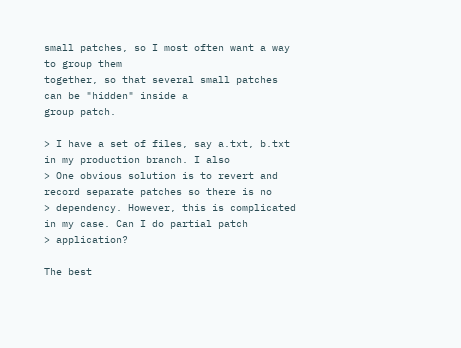small patches, so I most often want a way to group them
together, so that several small patches can be "hidden" inside a
group patch.

> I have a set of files, say a.txt, b.txt in my production branch. I also
> One obvious solution is to revert and record separate patches so there is no
> dependency. However, this is complicated in my case. Can I do partial patch
> application?

The best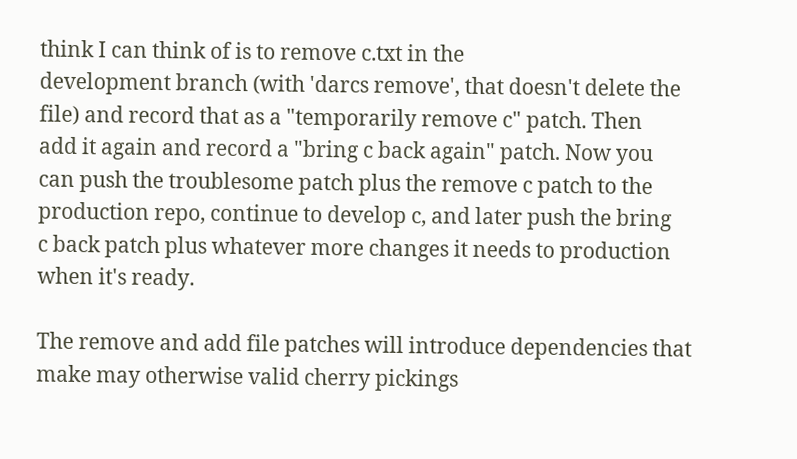think I can think of is to remove c.txt in the
development branch (with 'darcs remove', that doesn't delete the
file) and record that as a "temporarily remove c" patch. Then
add it again and record a "bring c back again" patch. Now you
can push the troublesome patch plus the remove c patch to the
production repo, continue to develop c, and later push the bring
c back patch plus whatever more changes it needs to production
when it's ready.

The remove and add file patches will introduce dependencies that
make may otherwise valid cherry pickings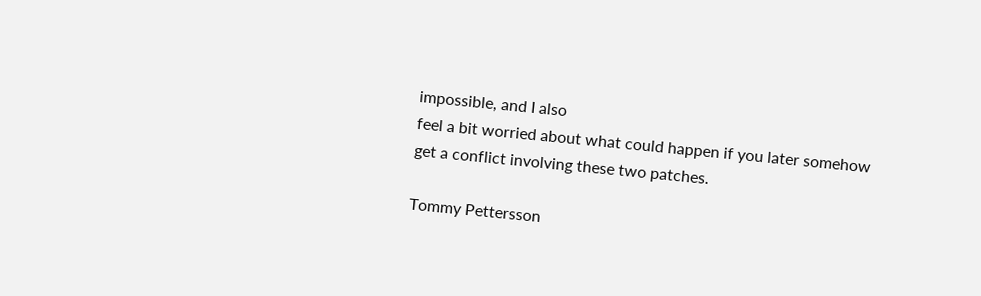impossible, and I also
feel a bit worried about what could happen if you later somehow
get a conflict involving these two patches.

Tommy Pettersson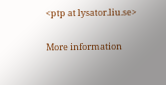<ptp at lysator.liu.se>

More information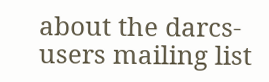about the darcs-users mailing list